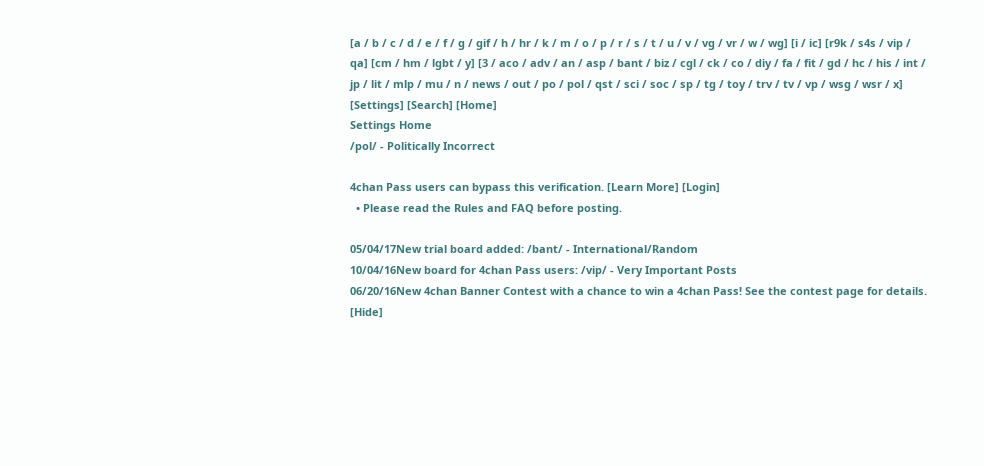[a / b / c / d / e / f / g / gif / h / hr / k / m / o / p / r / s / t / u / v / vg / vr / w / wg] [i / ic] [r9k / s4s / vip / qa] [cm / hm / lgbt / y] [3 / aco / adv / an / asp / bant / biz / cgl / ck / co / diy / fa / fit / gd / hc / his / int / jp / lit / mlp / mu / n / news / out / po / pol / qst / sci / soc / sp / tg / toy / trv / tv / vp / wsg / wsr / x] [Settings] [Search] [Home]
Settings Home
/pol/ - Politically Incorrect

4chan Pass users can bypass this verification. [Learn More] [Login]
  • Please read the Rules and FAQ before posting.

05/04/17New trial board added: /bant/ - International/Random
10/04/16New board for 4chan Pass users: /vip/ - Very Important Posts
06/20/16New 4chan Banner Contest with a chance to win a 4chan Pass! See the contest page for details.
[Hide]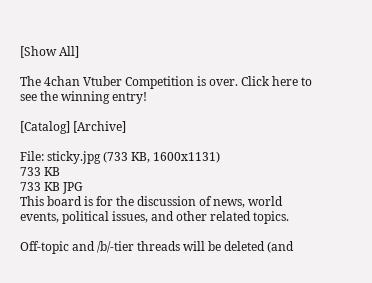[Show All]

The 4chan Vtuber Competition is over. Click here to see the winning entry!

[Catalog] [Archive]

File: sticky.jpg (733 KB, 1600x1131)
733 KB
733 KB JPG
This board is for the discussion of news, world events, political issues, and other related topics.

Off-topic and /b/-tier threads will be deleted (and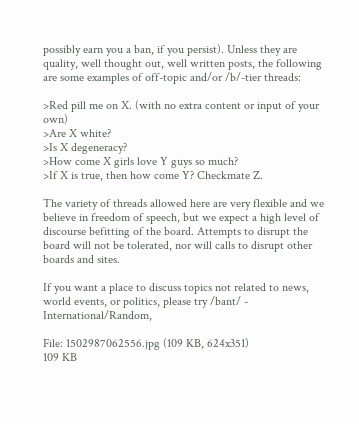possibly earn you a ban, if you persist). Unless they are quality, well thought out, well written posts, the following are some examples of off-topic and/or /b/-tier threads:

>Red pill me on X. (with no extra content or input of your own)
>Are X white?
>Is X degeneracy?
>How come X girls love Y guys so much?
>If X is true, then how come Y? Checkmate Z.

The variety of threads allowed here are very flexible and we believe in freedom of speech, but we expect a high level of discourse befitting of the board. Attempts to disrupt the board will not be tolerated, nor will calls to disrupt other boards and sites.

If you want a place to discuss topics not related to news, world events, or politics, please try /bant/ - International/Random,

File: 1502987062556.jpg (109 KB, 624x351)
109 KB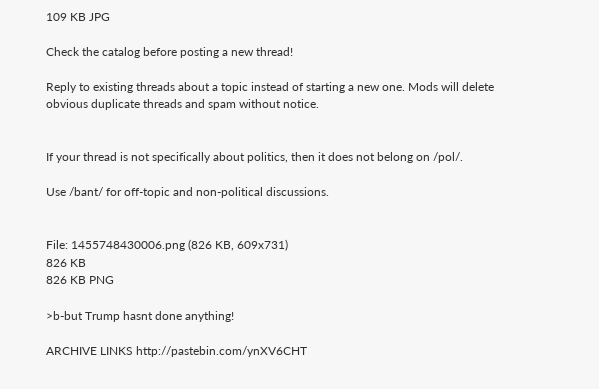109 KB JPG

Check the catalog before posting a new thread!

Reply to existing threads about a topic instead of starting a new one. Mods will delete obvious duplicate threads and spam without notice.


If your thread is not specifically about politics, then it does not belong on /pol/.

Use /bant/ for off-topic and non-political discussions.


File: 1455748430006.png (826 KB, 609x731)
826 KB
826 KB PNG

>b-but Trump hasnt done anything!

ARCHIVE LINKS http://pastebin.com/ynXV6CHT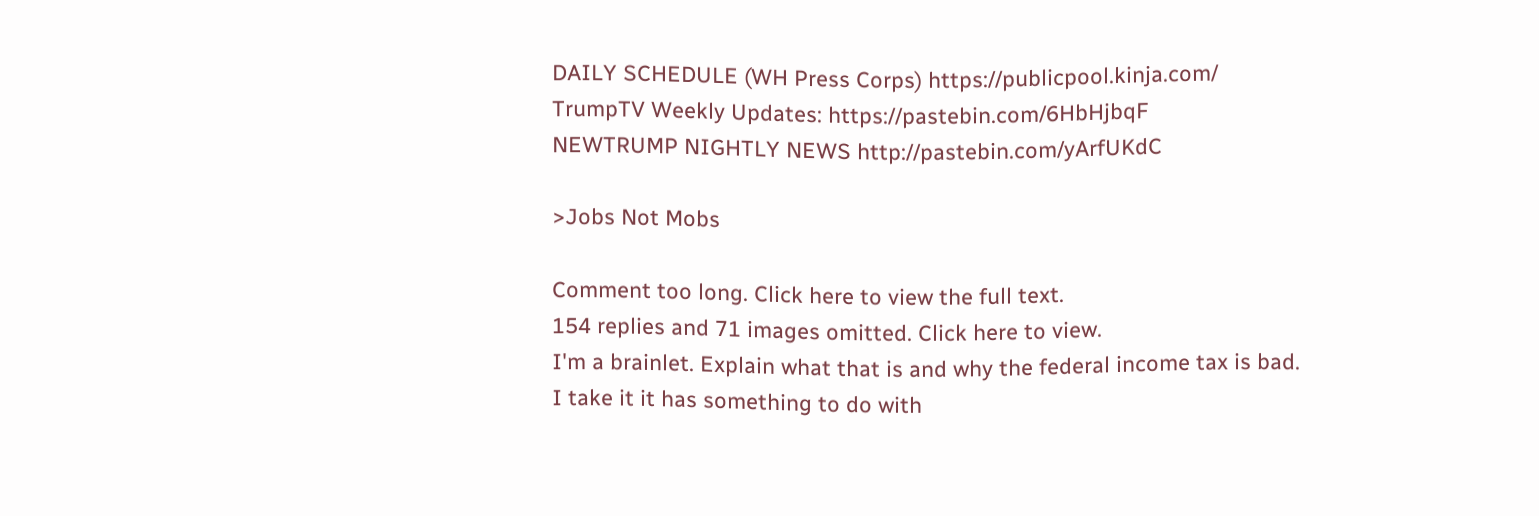DAILY SCHEDULE (WH Press Corps) https://publicpool.kinja.com/
TrumpTV Weekly Updates: https://pastebin.com/6HbHjbqF
NEWTRUMP NIGHTLY NEWS http://pastebin.com/yArfUKdC

>Jobs Not Mobs

Comment too long. Click here to view the full text.
154 replies and 71 images omitted. Click here to view.
I'm a brainlet. Explain what that is and why the federal income tax is bad.
I take it it has something to do with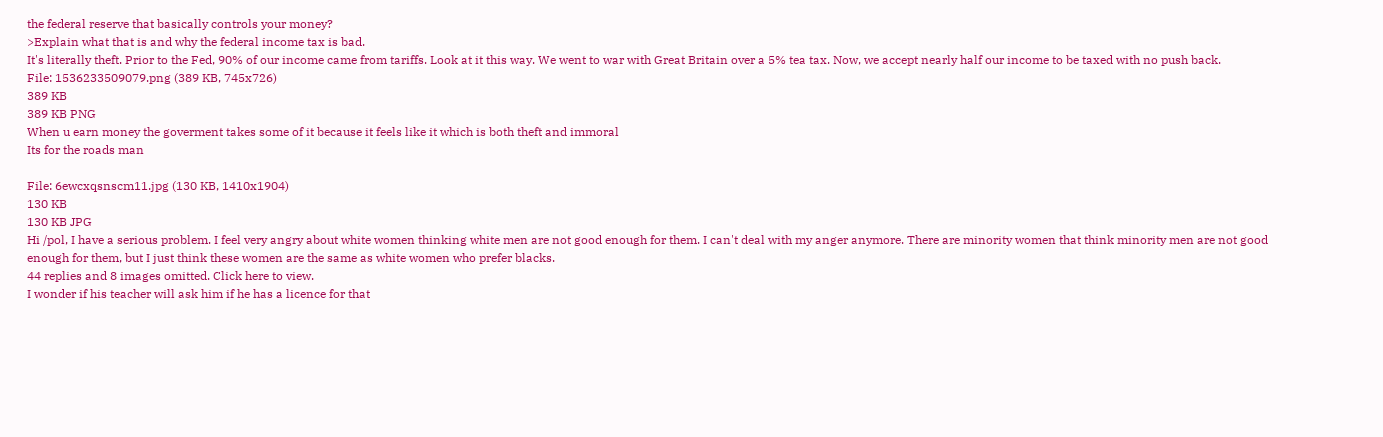the federal reserve that basically controls your money?
>Explain what that is and why the federal income tax is bad.
It's literally theft. Prior to the Fed, 90% of our income came from tariffs. Look at it this way. We went to war with Great Britain over a 5% tea tax. Now, we accept nearly half our income to be taxed with no push back.
File: 1536233509079.png (389 KB, 745x726)
389 KB
389 KB PNG
When u earn money the goverment takes some of it because it feels like it which is both theft and immoral
Its for the roads man

File: 6ewcxqsnscm11.jpg (130 KB, 1410x1904)
130 KB
130 KB JPG
Hi /pol, I have a serious problem. I feel very angry about white women thinking white men are not good enough for them. I can't deal with my anger anymore. There are minority women that think minority men are not good enough for them, but I just think these women are the same as white women who prefer blacks.
44 replies and 8 images omitted. Click here to view.
I wonder if his teacher will ask him if he has a licence for that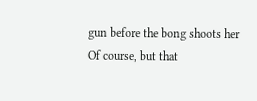gun before the bong shoots her
Of course, but that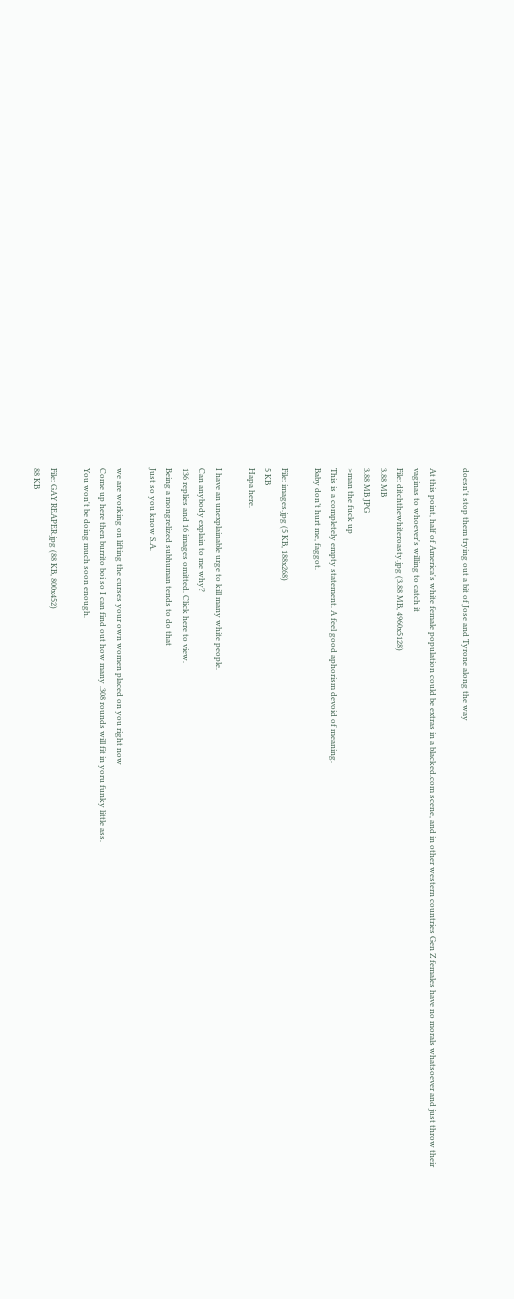doesn't stop them trying out a bit of Jose and Tyrone along the way

At this point, half of America's white female population could be extras in a blacked.com scene, and in other western countries Gen Z females have no morals whatsoever and just throw their vaginas to whoever's willing to catch it
File: ditchthewhiteroasty.jpg (3.88 MB, 4960x5128)
3.88 MB
3.88 MB JPG
>man the fuck up
This is a completely empty statement. A feel good aphorism devoid of meaning.
Baby don’t hurt me, faggot.

File: images.jpg (5 KB, 188x268)
5 KB
Hapa here.

I have an unexplainable urge to kill many white people.
Can anybody explain to me why?
136 replies and 16 images omitted. Click here to view.
Being a mongrelized subhuman tends to do that
Just so you know S.A.

we are working on lifting the curses your own women placed on you right now
Come up here then burrito boi so I can find out how many .308 rounds will fit in yoru funky little ass.
You won't be doing much soon enough.

File: GAY REAPER.jpg (88 KB, 800x452)
88 KB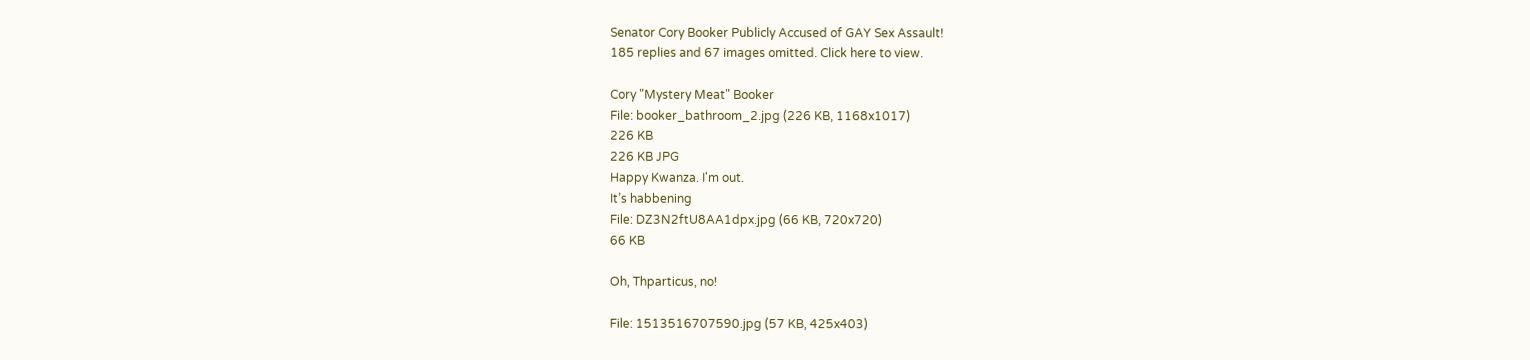Senator Cory Booker Publicly Accused of GAY Sex Assault!
185 replies and 67 images omitted. Click here to view.

Cory "Mystery Meat" Booker
File: booker_bathroom_2.jpg (226 KB, 1168x1017)
226 KB
226 KB JPG
Happy Kwanza. I'm out.
It’s habbening
File: DZ3N2ftU8AA1dpx.jpg (66 KB, 720x720)
66 KB

Oh, Thparticus, no!

File: 1513516707590.jpg (57 KB, 425x403)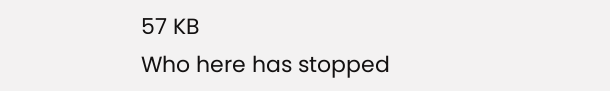57 KB
Who here has stopped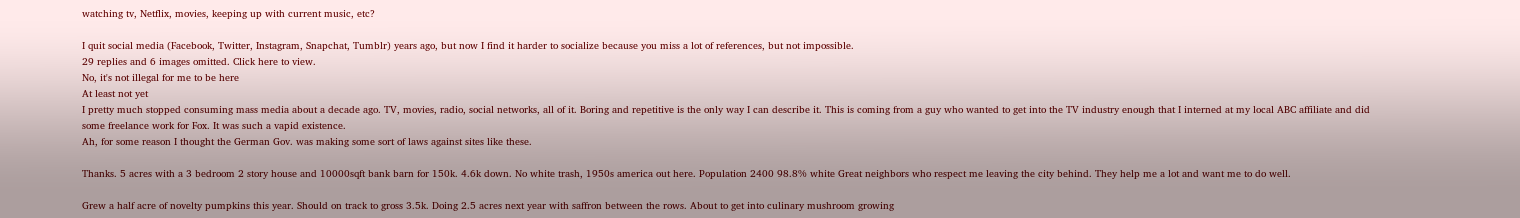watching tv, Netflix, movies, keeping up with current music, etc?

I quit social media (Facebook, Twitter, Instagram, Snapchat, Tumblr) years ago, but now I find it harder to socialize because you miss a lot of references, but not impossible.
29 replies and 6 images omitted. Click here to view.
No, it's not illegal for me to be here
At least not yet
I pretty much stopped consuming mass media about a decade ago. TV, movies, radio, social networks, all of it. Boring and repetitive is the only way I can describe it. This is coming from a guy who wanted to get into the TV industry enough that I interned at my local ABC affiliate and did some freelance work for Fox. It was such a vapid existence.
Ah, for some reason I thought the German Gov. was making some sort of laws against sites like these.

Thanks. 5 acres with a 3 bedroom 2 story house and 10000sqft bank barn for 150k. 4.6k down. No white trash, 1950s america out here. Population 2400 98.8% white Great neighbors who respect me leaving the city behind. They help me a lot and want me to do well.

Grew a half acre of novelty pumpkins this year. Should on track to gross 3.5k. Doing 2.5 acres next year with saffron between the rows. About to get into culinary mushroom growing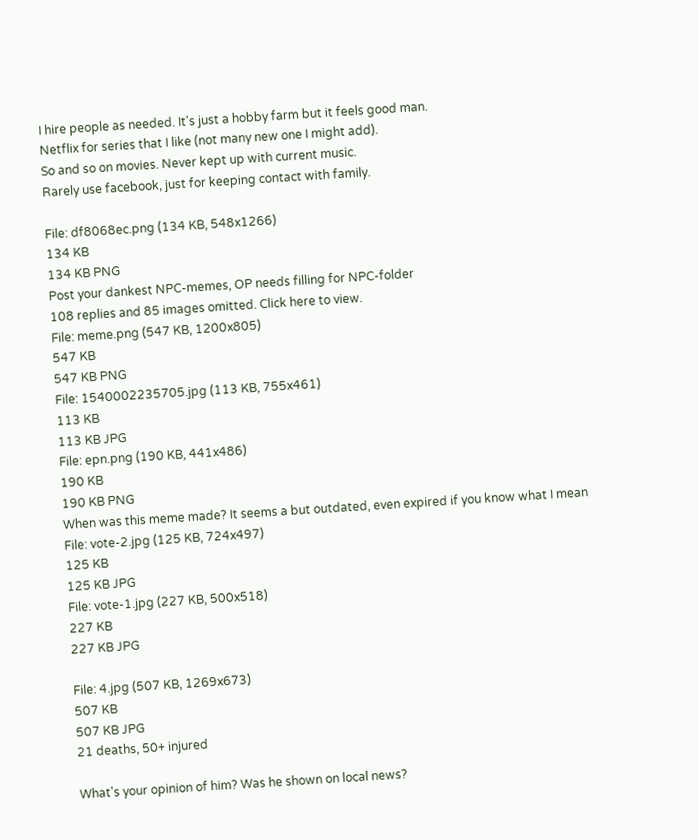I hire people as needed. It's just a hobby farm but it feels good man.
Netflix for series that I like (not many new one I might add).
So and so on movies. Never kept up with current music.
Rarely use facebook, just for keeping contact with family.

File: df8068ec.png (134 KB, 548x1266)
134 KB
134 KB PNG
Post your dankest NPC-memes, OP needs filling for NPC-folder
108 replies and 85 images omitted. Click here to view.
File: meme.png (547 KB, 1200x805)
547 KB
547 KB PNG
File: 1540002235705.jpg (113 KB, 755x461)
113 KB
113 KB JPG
File: epn.png (190 KB, 441x486)
190 KB
190 KB PNG
When was this meme made? It seems a but outdated, even expired if you know what I mean
File: vote-2.jpg (125 KB, 724x497)
125 KB
125 KB JPG
File: vote-1.jpg (227 KB, 500x518)
227 KB
227 KB JPG

File: 4.jpg (507 KB, 1269x673)
507 KB
507 KB JPG
21 deaths, 50+ injured

What's your opinion of him? Was he shown on local news?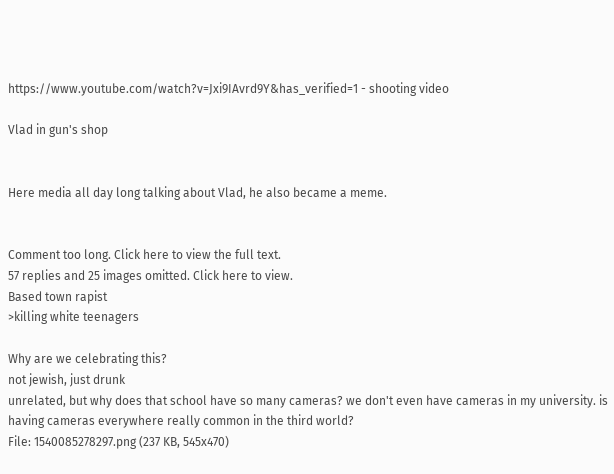https://www.youtube.com/watch?v=Jxi9IAvrd9Y&has_verified=1 - shooting video

Vlad in gun's shop


Here media all day long talking about Vlad, he also became a meme.


Comment too long. Click here to view the full text.
57 replies and 25 images omitted. Click here to view.
Based town rapist
>killing white teenagers

Why are we celebrating this?
not jewish, just drunk
unrelated, but why does that school have so many cameras? we don't even have cameras in my university. is having cameras everywhere really common in the third world?
File: 1540085278297.png (237 KB, 545x470)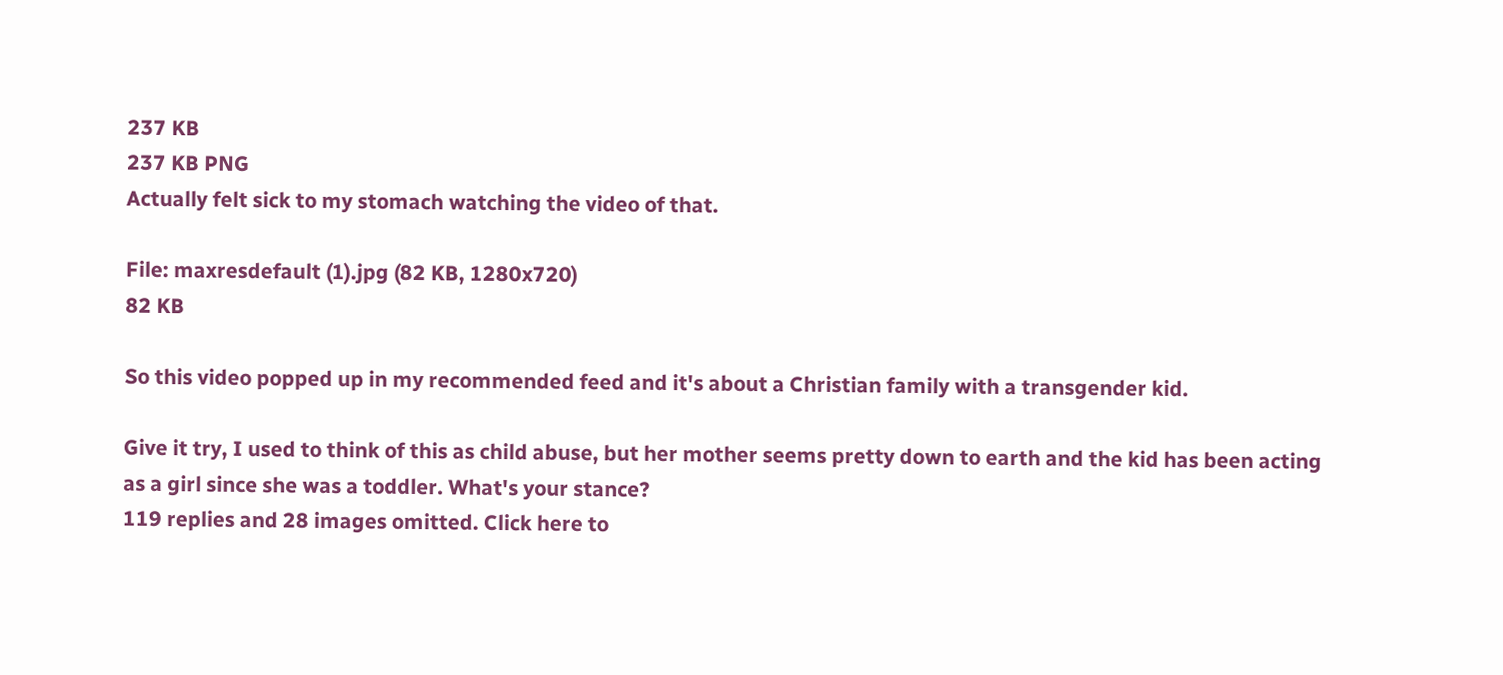237 KB
237 KB PNG
Actually felt sick to my stomach watching the video of that.

File: maxresdefault (1).jpg (82 KB, 1280x720)
82 KB

So this video popped up in my recommended feed and it's about a Christian family with a transgender kid.

Give it try, I used to think of this as child abuse, but her mother seems pretty down to earth and the kid has been acting as a girl since she was a toddler. What's your stance?
119 replies and 28 images omitted. Click here to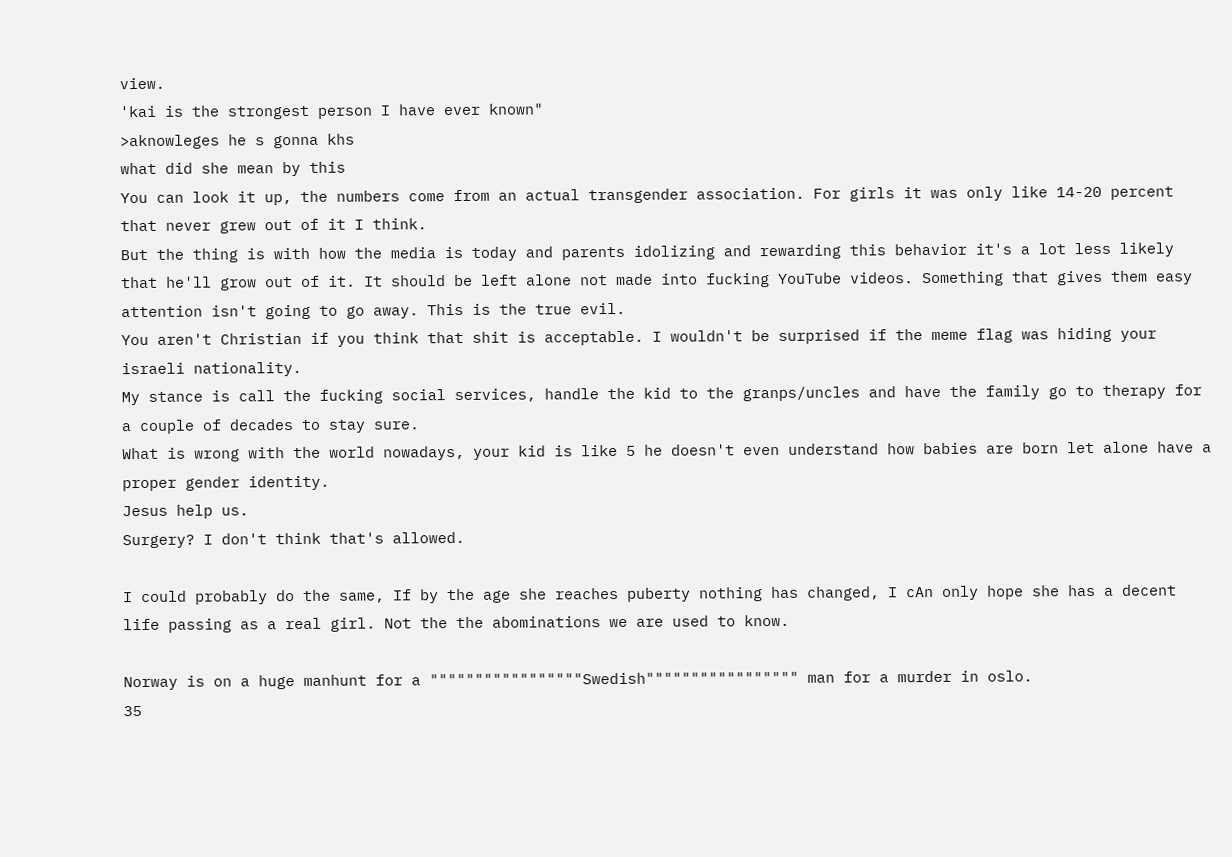view.
'kai is the strongest person I have ever known"
>aknowleges he s gonna khs
what did she mean by this
You can look it up, the numbers come from an actual transgender association. For girls it was only like 14-20 percent that never grew out of it I think.
But the thing is with how the media is today and parents idolizing and rewarding this behavior it's a lot less likely that he'll grow out of it. It should be left alone not made into fucking YouTube videos. Something that gives them easy attention isn't going to go away. This is the true evil.
You aren't Christian if you think that shit is acceptable. I wouldn't be surprised if the meme flag was hiding your israeli nationality.
My stance is call the fucking social services, handle the kid to the granps/uncles and have the family go to therapy for a couple of decades to stay sure.
What is wrong with the world nowadays, your kid is like 5 he doesn't even understand how babies are born let alone have a proper gender identity.
Jesus help us.
Surgery? I don't think that's allowed.

I could probably do the same, If by the age she reaches puberty nothing has changed, I cAn only hope she has a decent life passing as a real girl. Not the the abominations we are used to know.

Norway is on a huge manhunt for a """""""""""""""""Swedish""""""""""""""""" man for a murder in oslo.
35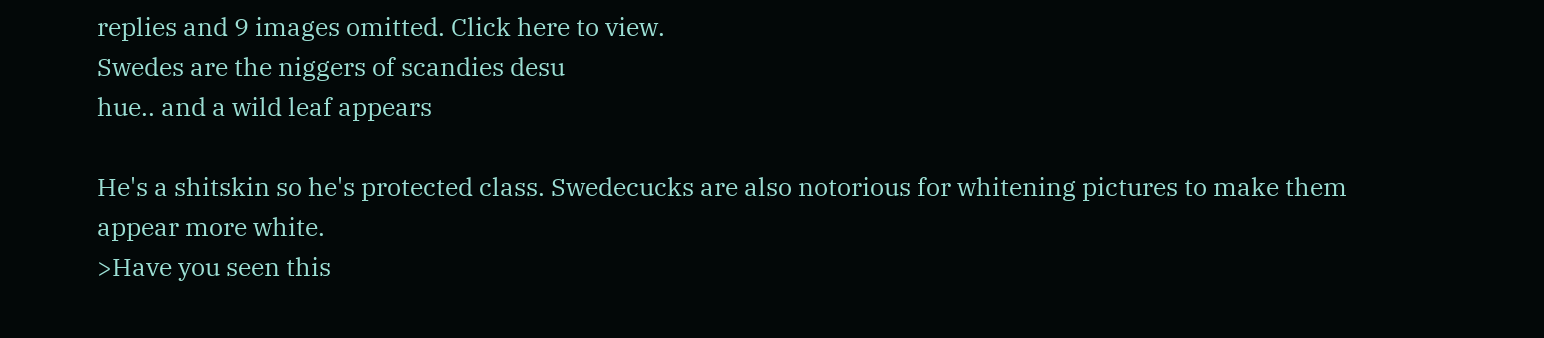replies and 9 images omitted. Click here to view.
Swedes are the niggers of scandies desu
hue.. and a wild leaf appears

He's a shitskin so he's protected class. Swedecucks are also notorious for whitening pictures to make them appear more white.
>Have you seen this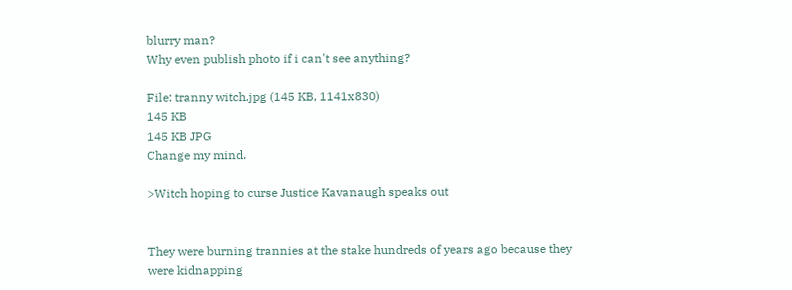blurry man?
Why even publish photo if i can't see anything?

File: tranny witch.jpg (145 KB, 1141x830)
145 KB
145 KB JPG
Change my mind.

>Witch hoping to curse Justice Kavanaugh speaks out


They were burning trannies at the stake hundreds of years ago because they were kidnapping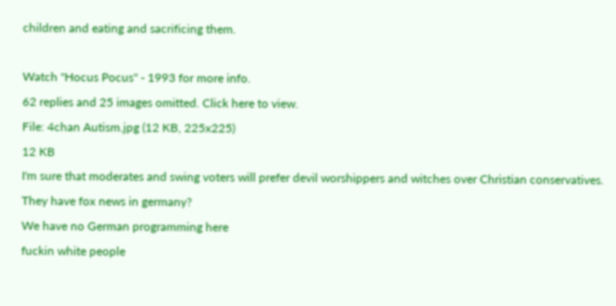children and eating and sacrificing them.

Watch "Hocus Pocus" - 1993 for more info.
62 replies and 25 images omitted. Click here to view.
File: 4chan Autism.jpg (12 KB, 225x225)
12 KB
I'm sure that moderates and swing voters will prefer devil worshippers and witches over Christian conservatives.
They have fox news in germany?
We have no German programming here
fuckin white people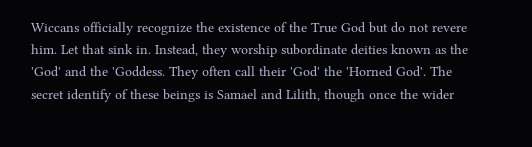Wiccans officially recognize the existence of the True God but do not revere him. Let that sink in. Instead, they worship subordinate deities known as the 'God' and the 'Goddess. They often call their 'God' the 'Horned God'. The secret identify of these beings is Samael and Lilith, though once the wider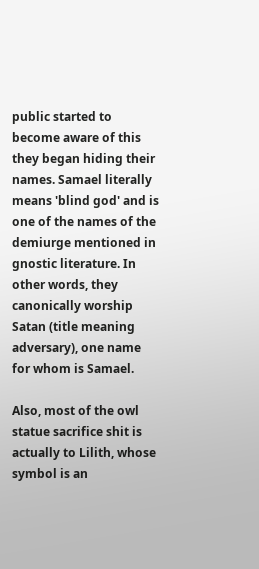public started to become aware of this they began hiding their names. Samael literally means 'blind god' and is one of the names of the demiurge mentioned in gnostic literature. In other words, they canonically worship Satan (title meaning adversary), one name for whom is Samael.

Also, most of the owl statue sacrifice shit is actually to Lilith, whose symbol is an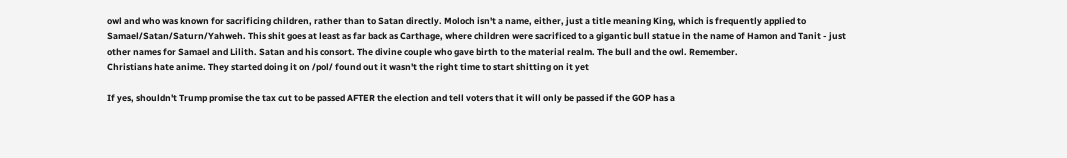owl and who was known for sacrificing children, rather than to Satan directly. Moloch isn't a name, either, just a title meaning King, which is frequently applied to Samael/Satan/Saturn/Yahweh. This shit goes at least as far back as Carthage, where children were sacrificed to a gigantic bull statue in the name of Hamon and Tanit - just other names for Samael and Lilith. Satan and his consort. The divine couple who gave birth to the material realm. The bull and the owl. Remember.
Christians hate anime. They started doing it on /pol/ found out it wasn't the right time to start shitting on it yet

If yes, shouldn't Trump promise the tax cut to be passed AFTER the election and tell voters that it will only be passed if the GOP has a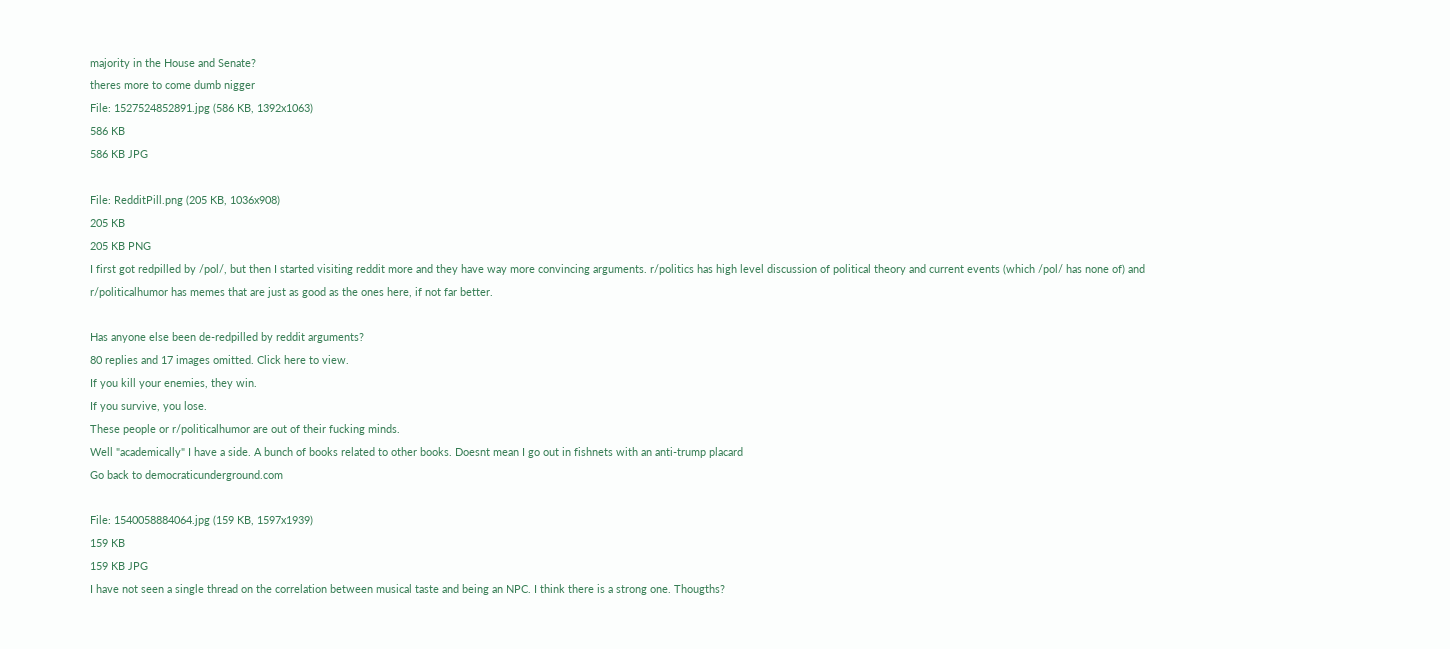majority in the House and Senate?
theres more to come dumb nigger
File: 1527524852891.jpg (586 KB, 1392x1063)
586 KB
586 KB JPG

File: RedditPill.png (205 KB, 1036x908)
205 KB
205 KB PNG
I first got redpilled by /pol/, but then I started visiting reddit more and they have way more convincing arguments. r/politics has high level discussion of political theory and current events (which /pol/ has none of) and r/politicalhumor has memes that are just as good as the ones here, if not far better.

Has anyone else been de-redpilled by reddit arguments?
80 replies and 17 images omitted. Click here to view.
If you kill your enemies, they win.
If you survive, you lose.
These people or r/politicalhumor are out of their fucking minds.
Well "academically" I have a side. A bunch of books related to other books. Doesnt mean I go out in fishnets with an anti-trump placard
Go back to democraticunderground.com

File: 1540058884064.jpg (159 KB, 1597x1939)
159 KB
159 KB JPG
I have not seen a single thread on the correlation between musical taste and being an NPC. I think there is a strong one. Thougths?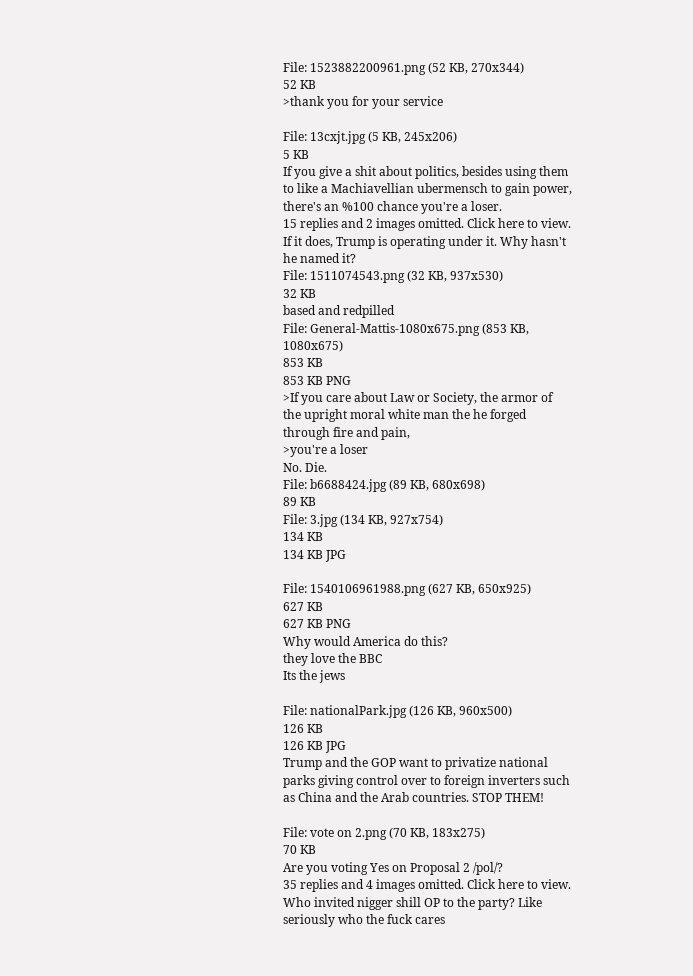File: 1523882200961.png (52 KB, 270x344)
52 KB
>thank you for your service

File: 13cxjt.jpg (5 KB, 245x206)
5 KB
If you give a shit about politics, besides using them to like a Machiavellian ubermensch to gain power, there's an %100 chance you're a loser.
15 replies and 2 images omitted. Click here to view.
If it does, Trump is operating under it. Why hasn't he named it?
File: 1511074543.png (32 KB, 937x530)
32 KB
based and redpilled
File: General-Mattis-1080x675.png (853 KB, 1080x675)
853 KB
853 KB PNG
>If you care about Law or Society, the armor of the upright moral white man the he forged through fire and pain,
>you're a loser
No. Die.
File: b6688424.jpg (89 KB, 680x698)
89 KB
File: 3.jpg (134 KB, 927x754)
134 KB
134 KB JPG

File: 1540106961988.png (627 KB, 650x925)
627 KB
627 KB PNG
Why would America do this?
they love the BBC
Its the jews

File: nationalPark.jpg (126 KB, 960x500)
126 KB
126 KB JPG
Trump and the GOP want to privatize national parks giving control over to foreign inverters such as China and the Arab countries. STOP THEM!

File: vote on 2.png (70 KB, 183x275)
70 KB
Are you voting Yes on Proposal 2 /pol/?
35 replies and 4 images omitted. Click here to view.
Who invited nigger shill OP to the party? Like seriously who the fuck cares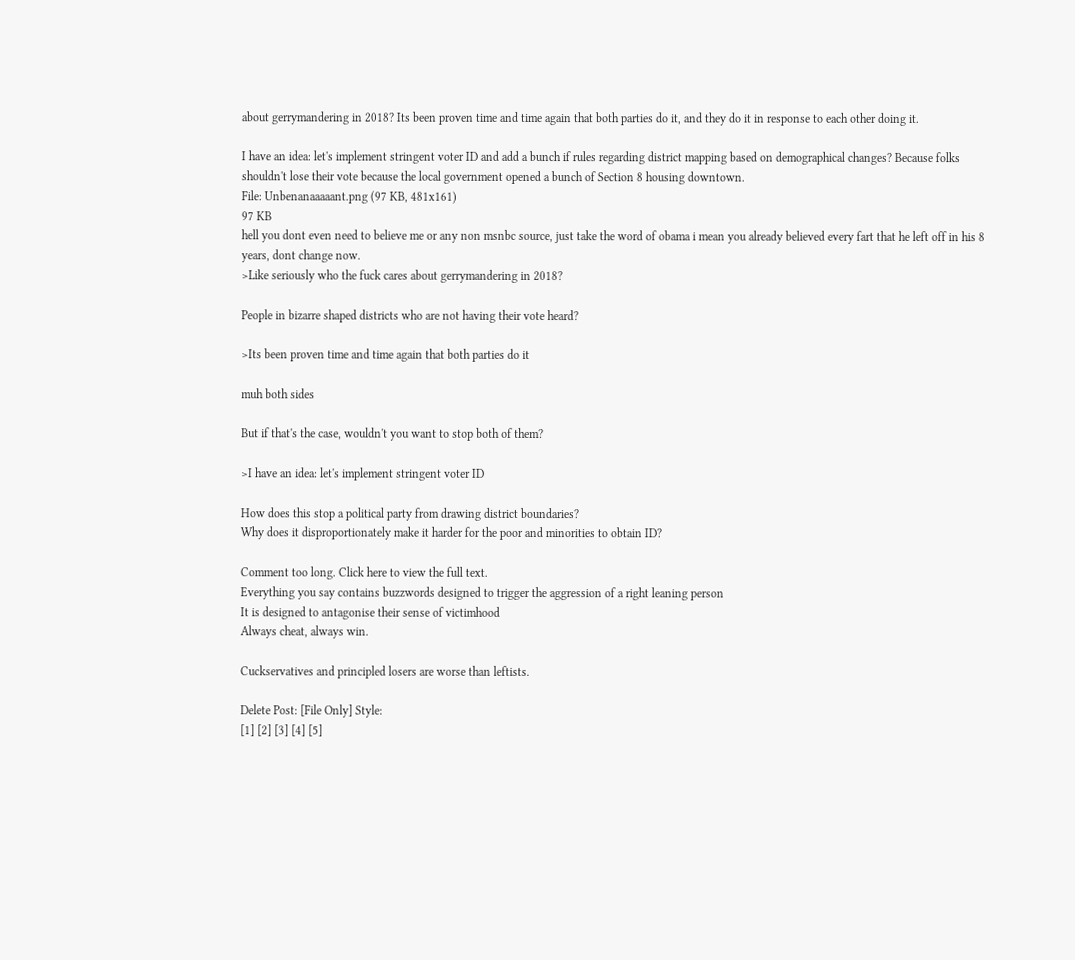about gerrymandering in 2018? Its been proven time and time again that both parties do it, and they do it in response to each other doing it.

I have an idea: let's implement stringent voter ID and add a bunch if rules regarding district mapping based on demographical changes? Because folks shouldn't lose their vote because the local government opened a bunch of Section 8 housing downtown.
File: Unbenanaaaaant.png (97 KB, 481x161)
97 KB
hell you dont even need to believe me or any non msnbc source, just take the word of obama i mean you already believed every fart that he left off in his 8 years, dont change now.
>Like seriously who the fuck cares about gerrymandering in 2018?

People in bizarre shaped districts who are not having their vote heard?

>Its been proven time and time again that both parties do it

muh both sides

But if that's the case, wouldn't you want to stop both of them?

>I have an idea: let's implement stringent voter ID

How does this stop a political party from drawing district boundaries?
Why does it disproportionately make it harder for the poor and minorities to obtain ID?

Comment too long. Click here to view the full text.
Everything you say contains buzzwords designed to trigger the aggression of a right leaning person
It is designed to antagonise their sense of victimhood
Always cheat, always win.

Cuckservatives and principled losers are worse than leftists.

Delete Post: [File Only] Style:
[1] [2] [3] [4] [5]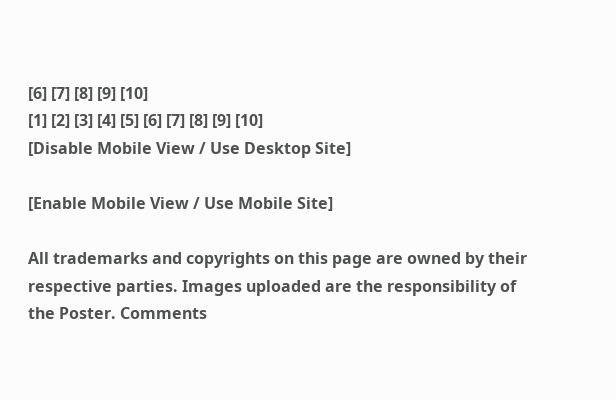[6] [7] [8] [9] [10]
[1] [2] [3] [4] [5] [6] [7] [8] [9] [10]
[Disable Mobile View / Use Desktop Site]

[Enable Mobile View / Use Mobile Site]

All trademarks and copyrights on this page are owned by their respective parties. Images uploaded are the responsibility of the Poster. Comments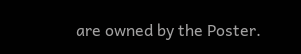are owned by the Poster.